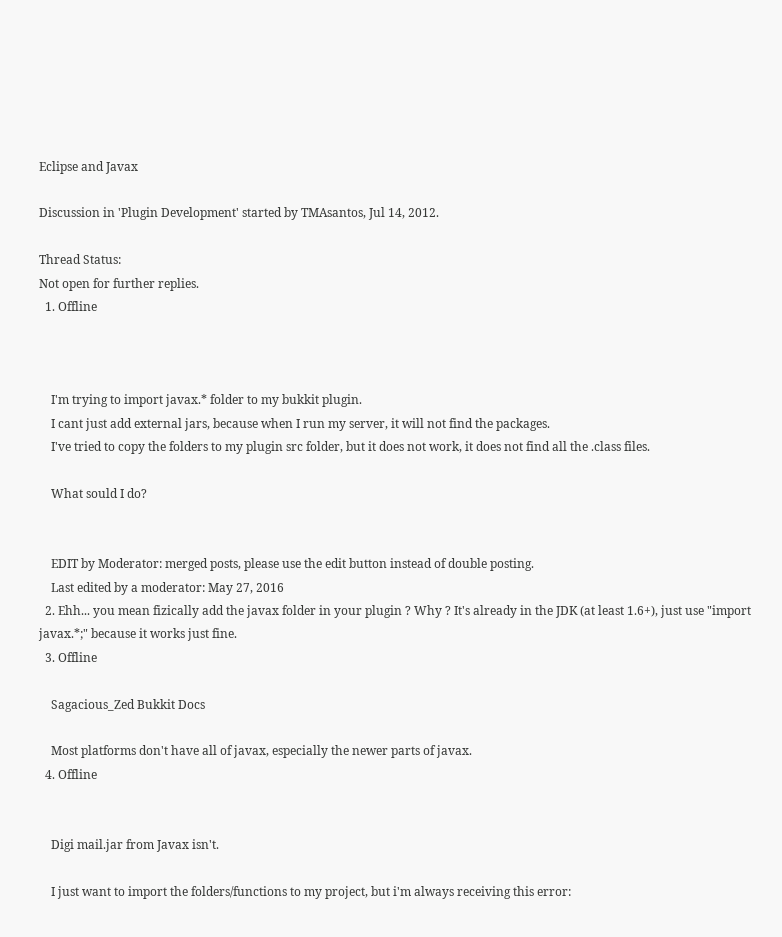Eclipse and Javax

Discussion in 'Plugin Development' started by TMAsantos, Jul 14, 2012.

Thread Status:
Not open for further replies.
  1. Offline



    I'm trying to import javax.* folder to my bukkit plugin.
    I cant just add external jars, because when I run my server, it will not find the packages.
    I've tried to copy the folders to my plugin src folder, but it does not work, it does not find all the .class files.

    What sould I do?


    EDIT by Moderator: merged posts, please use the edit button instead of double posting.
    Last edited by a moderator: May 27, 2016
  2. Ehh... you mean fizically add the javax folder in your plugin ? Why ? It's already in the JDK (at least 1.6+), just use "import javax.*;" because it works just fine.
  3. Offline

    Sagacious_Zed Bukkit Docs

    Most platforms don't have all of javax, especially the newer parts of javax.
  4. Offline


    Digi mail.jar from Javax isn't.

    I just want to import the folders/functions to my project, but i'm always receiving this error: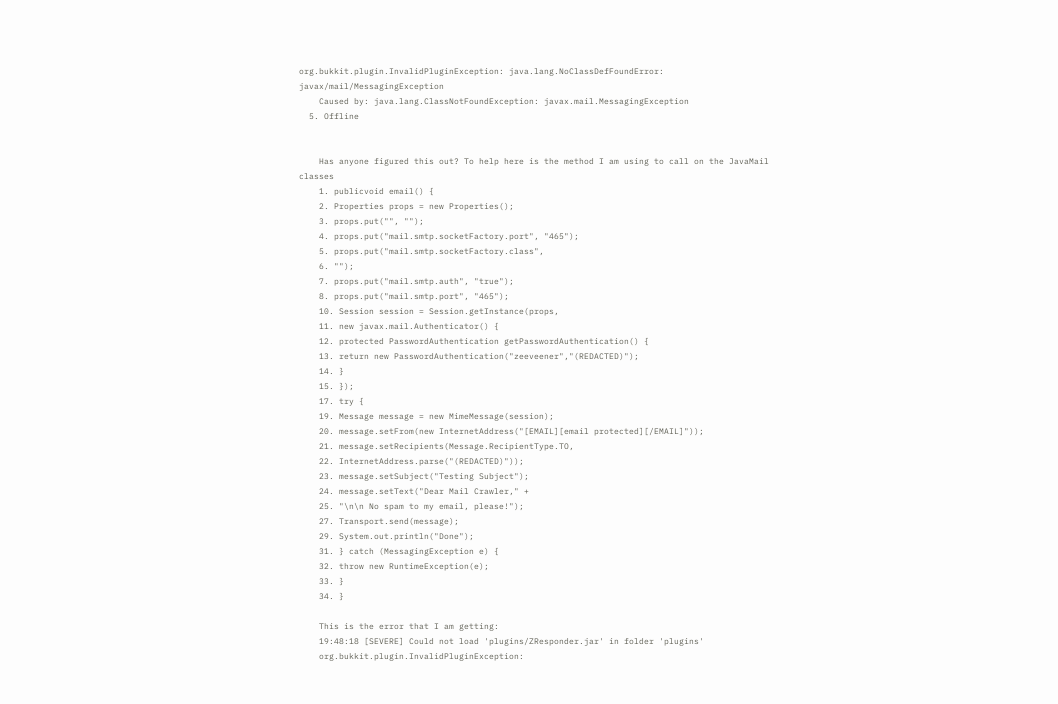org.bukkit.plugin.InvalidPluginException: java.lang.NoClassDefFoundError: javax/mail/MessagingException
    Caused by: java.lang.ClassNotFoundException: javax.mail.MessagingException
  5. Offline


    Has anyone figured this out? To help here is the method I am using to call on the JavaMail classes
    1. publicvoid email() {
    2. Properties props = new Properties();
    3. props.put("", "");
    4. props.put("mail.smtp.socketFactory.port", "465");
    5. props.put("mail.smtp.socketFactory.class",
    6. "");
    7. props.put("mail.smtp.auth", "true");
    8. props.put("mail.smtp.port", "465");
    10. Session session = Session.getInstance(props,
    11. new javax.mail.Authenticator() {
    12. protected PasswordAuthentication getPasswordAuthentication() {
    13. return new PasswordAuthentication("zeeveener","(REDACTED)");
    14. }
    15. });
    17. try {
    19. Message message = new MimeMessage(session);
    20. message.setFrom(new InternetAddress("[EMAIL][email protected][/EMAIL]"));
    21. message.setRecipients(Message.RecipientType.TO,
    22. InternetAddress.parse("(REDACTED)"));
    23. message.setSubject("Testing Subject");
    24. message.setText("Dear Mail Crawler," +
    25. "\n\n No spam to my email, please!");
    27. Transport.send(message);
    29. System.out.println("Done");
    31. } catch (MessagingException e) {
    32. throw new RuntimeException(e);
    33. }
    34. }

    This is the error that I am getting:
    19:48:18 [SEVERE] Could not load 'plugins/ZResponder.jar' in folder 'plugins'
    org.bukkit.plugin.InvalidPluginException: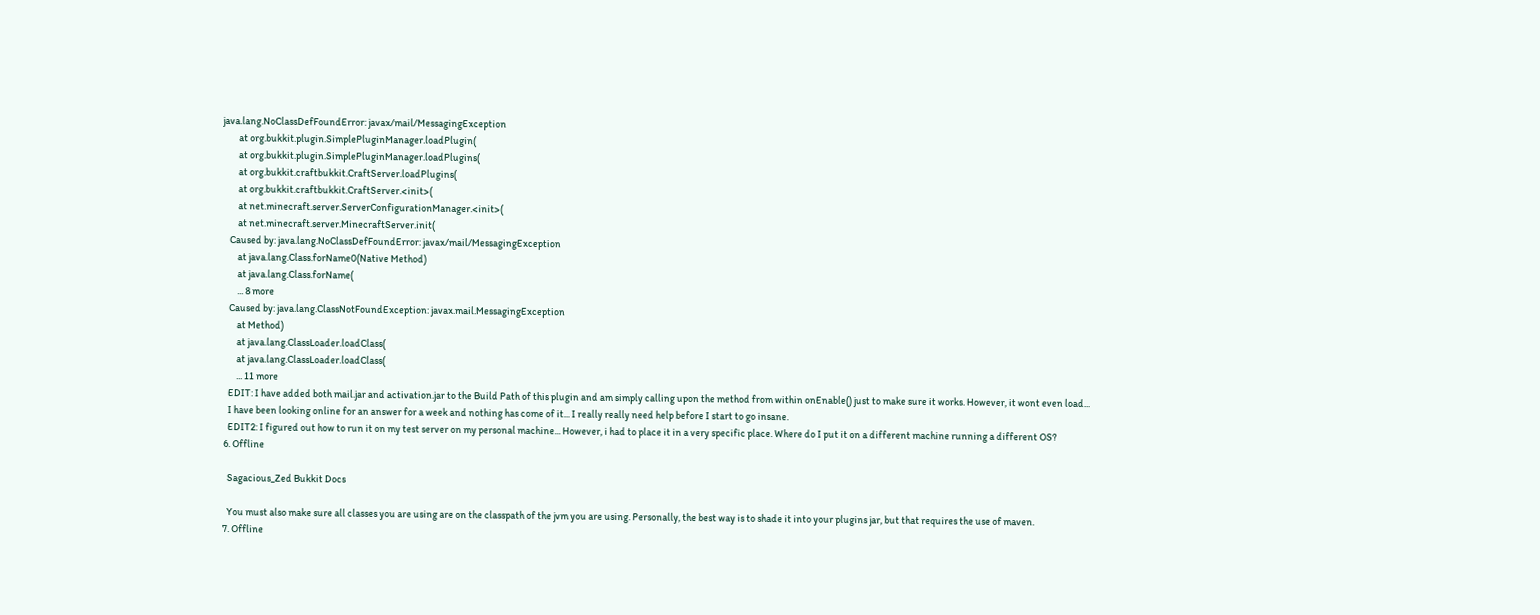java.lang.NoClassDefFoundError: javax/mail/MessagingException
        at org.bukkit.plugin.SimplePluginManager.loadPlugin(
        at org.bukkit.plugin.SimplePluginManager.loadPlugins(
        at org.bukkit.craftbukkit.CraftServer.loadPlugins(
        at org.bukkit.craftbukkit.CraftServer.<init>(
        at net.minecraft.server.ServerConfigurationManager.<init>(
        at net.minecraft.server.MinecraftServer.init(
    Caused by: java.lang.NoClassDefFoundError: javax/mail/MessagingException
        at java.lang.Class.forName0(Native Method)
        at java.lang.Class.forName(
        ... 8 more
    Caused by: java.lang.ClassNotFoundException: javax.mail.MessagingException
        at Method)
        at java.lang.ClassLoader.loadClass(
        at java.lang.ClassLoader.loadClass(
        ... 11 more
    EDIT: I have added both mail.jar and activation.jar to the Build Path of this plugin and am simply calling upon the method from within onEnable() just to make sure it works. However, it wont even load...
    I have been looking online for an answer for a week and nothing has come of it... I really really need help before I start to go insane.
    EDIT2: I figured out how to run it on my test server on my personal machine... However, i had to place it in a very specific place. Where do I put it on a different machine running a different OS?
  6. Offline

    Sagacious_Zed Bukkit Docs

    You must also make sure all classes you are using are on the classpath of the jvm you are using. Personally, the best way is to shade it into your plugins jar, but that requires the use of maven.
  7. Offline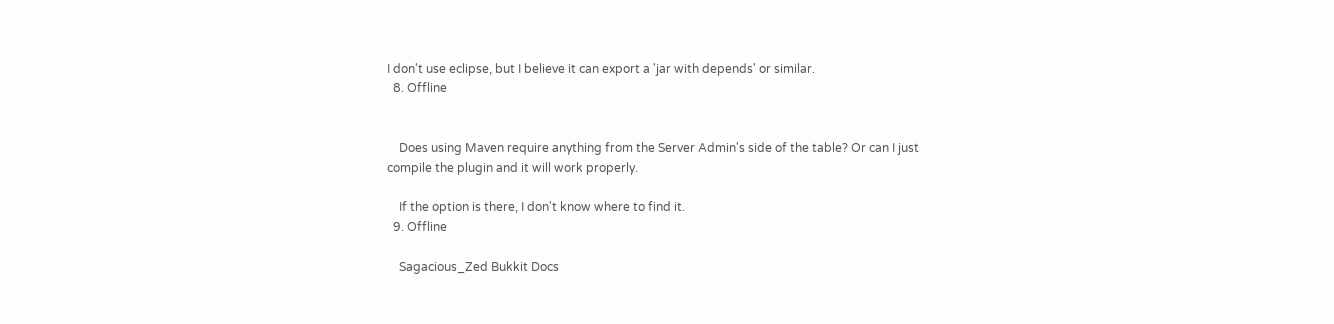I don't use eclipse, but I believe it can export a 'jar with depends' or similar.
  8. Offline


    Does using Maven require anything from the Server Admin's side of the table? Or can I just compile the plugin and it will work properly.

    If the option is there, I don't know where to find it.
  9. Offline

    Sagacious_Zed Bukkit Docs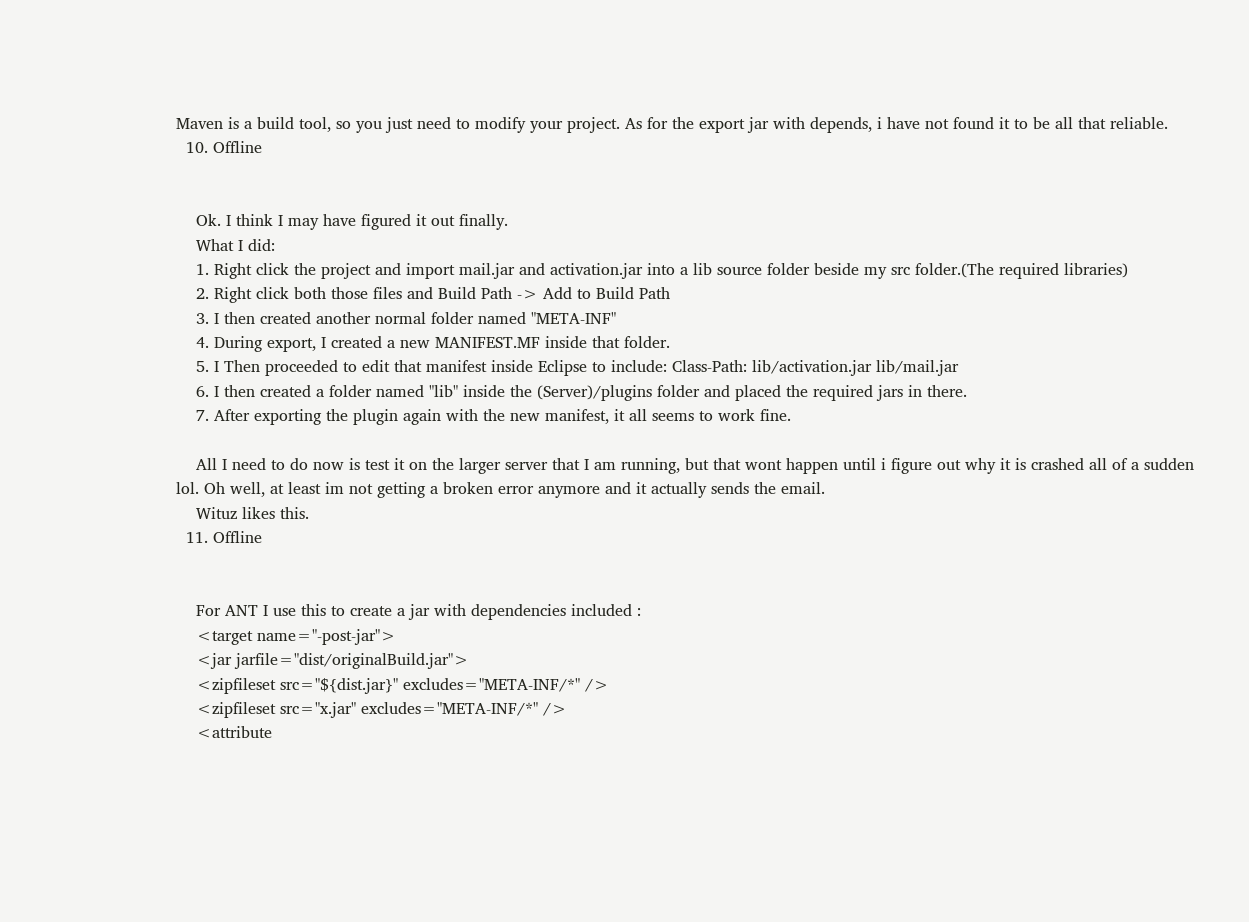Maven is a build tool, so you just need to modify your project. As for the export jar with depends, i have not found it to be all that reliable.
  10. Offline


    Ok. I think I may have figured it out finally.
    What I did:
    1. Right click the project and import mail.jar and activation.jar into a lib source folder beside my src folder.(The required libraries)
    2. Right click both those files and Build Path -> Add to Build Path
    3. I then created another normal folder named "META-INF"
    4. During export, I created a new MANIFEST.MF inside that folder.
    5. I Then proceeded to edit that manifest inside Eclipse to include: Class-Path: lib/activation.jar lib/mail.jar
    6. I then created a folder named "lib" inside the (Server)/plugins folder and placed the required jars in there.
    7. After exporting the plugin again with the new manifest, it all seems to work fine.

    All I need to do now is test it on the larger server that I am running, but that wont happen until i figure out why it is crashed all of a sudden lol. Oh well, at least im not getting a broken error anymore and it actually sends the email.
    Wituz likes this.
  11. Offline


    For ANT I use this to create a jar with dependencies included :
    <target name="-post-jar">
    <jar jarfile="dist/originalBuild.jar">
    <zipfileset src="${dist.jar}" excludes="META-INF/*" />
    <zipfileset src="x.jar" excludes="META-INF/*" />
    <attribute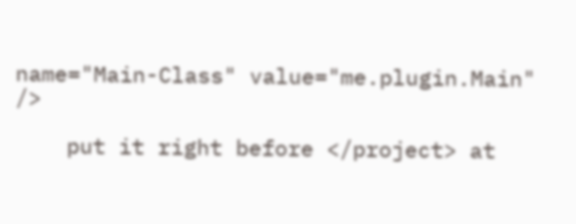name="Main-Class" value="me.plugin.Main" />

    put it right before </project> at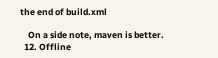the end of build.xml

    On a side note, maven is better.
  12. Offline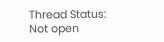Thread Status:
Not open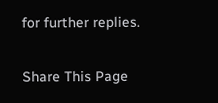for further replies.

Share This Page